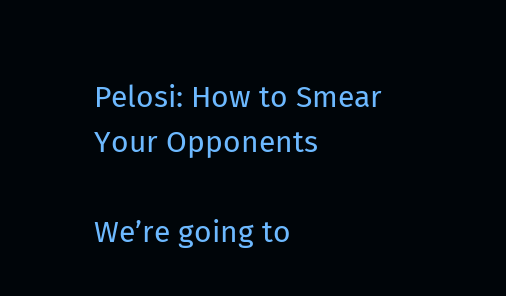Pelosi: How to Smear Your Opponents

We’re going to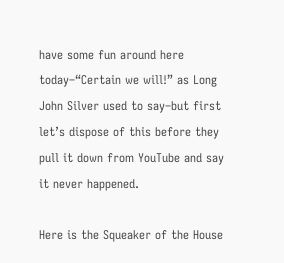have some fun around here today–“Certain we will!” as Long John Silver used to say–but first let’s dispose of this before they pull it down from YouTube and say it never happened.

Here is the Squeaker of the House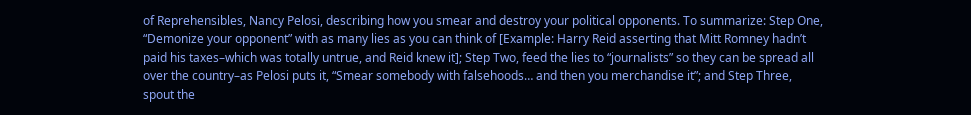of Reprehensibles, Nancy Pelosi, describing how you smear and destroy your political opponents. To summarize: Step One, “Demonize your opponent” with as many lies as you can think of [Example: Harry Reid asserting that Mitt Romney hadn’t paid his taxes–which was totally untrue, and Reid knew it]; Step Two, feed the lies to “journalists” so they can be spread all over the country–as Pelosi puts it, “Smear somebody with falsehoods… and then you merchandise it”; and Step Three, spout the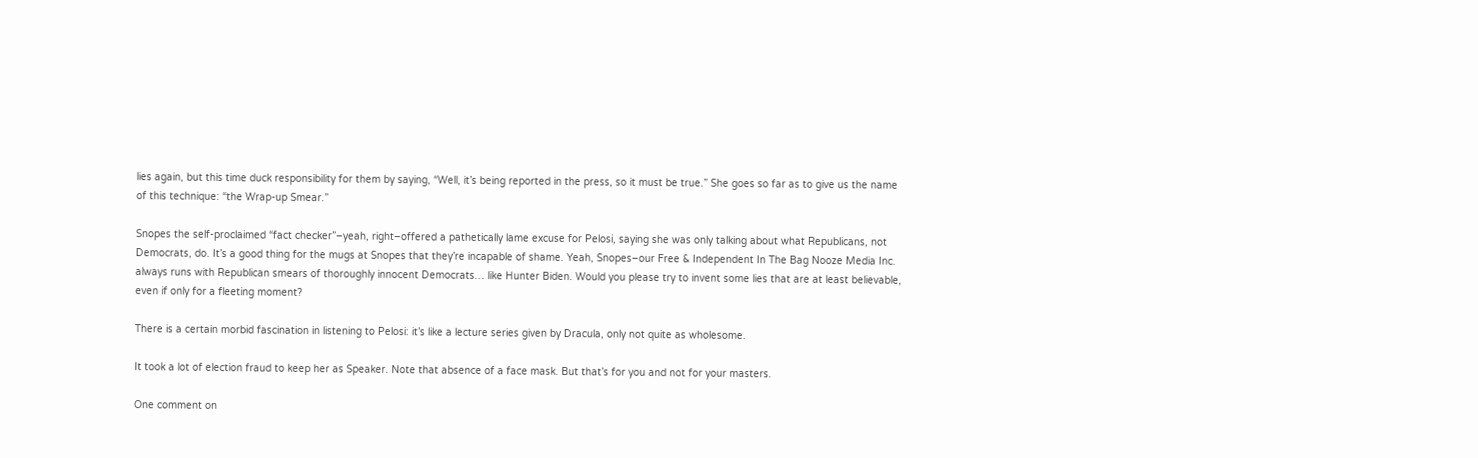lies again, but this time duck responsibility for them by saying, “Well, it’s being reported in the press, so it must be true.” She goes so far as to give us the name of this technique: “the Wrap-up Smear.”

Snopes the self-proclaimed “fact checker”–yeah, right–offered a pathetically lame excuse for Pelosi, saying she was only talking about what Republicans, not Democrats, do. It’s a good thing for the mugs at Snopes that they’re incapable of shame. Yeah, Snopes–our Free & Independent In The Bag Nooze Media Inc. always runs with Republican smears of thoroughly innocent Democrats… like Hunter Biden. Would you please try to invent some lies that are at least believable, even if only for a fleeting moment?

There is a certain morbid fascination in listening to Pelosi: it’s like a lecture series given by Dracula, only not quite as wholesome.

It took a lot of election fraud to keep her as Speaker. Note that absence of a face mask. But that’s for you and not for your masters.

One comment on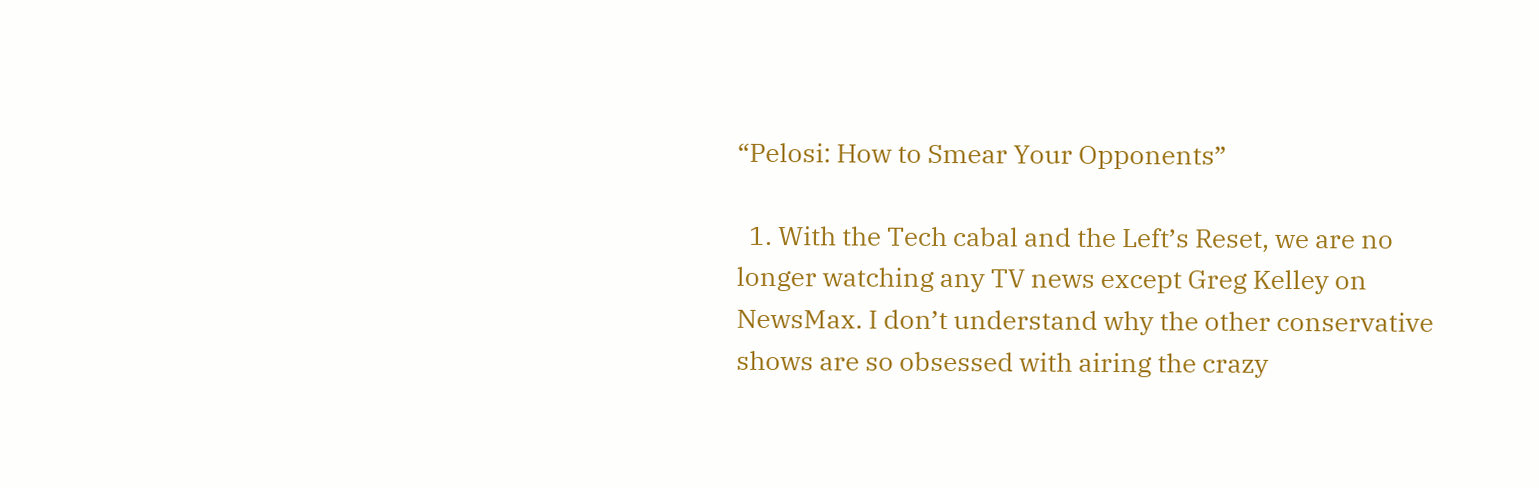“Pelosi: How to Smear Your Opponents”

  1. With the Tech cabal and the Left’s Reset, we are no longer watching any TV news except Greg Kelley on NewsMax. I don’t understand why the other conservative shows are so obsessed with airing the crazy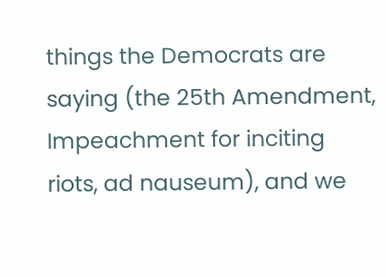things the Democrats are saying (the 25th Amendment, Impeachment for inciting riots, ad nauseum), and we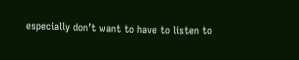especially don’t want to have to listen to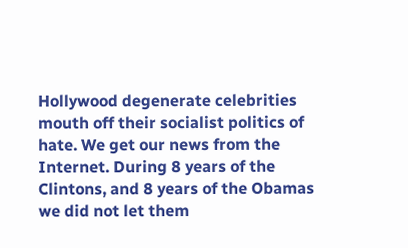Hollywood degenerate celebrities mouth off their socialist politics of hate. We get our news from the Internet. During 8 years of the Clintons, and 8 years of the Obamas we did not let them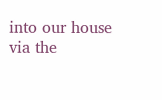into our house via the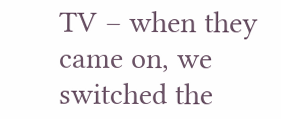TV – when they came on, we switched the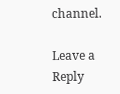channel.

Leave a Reply